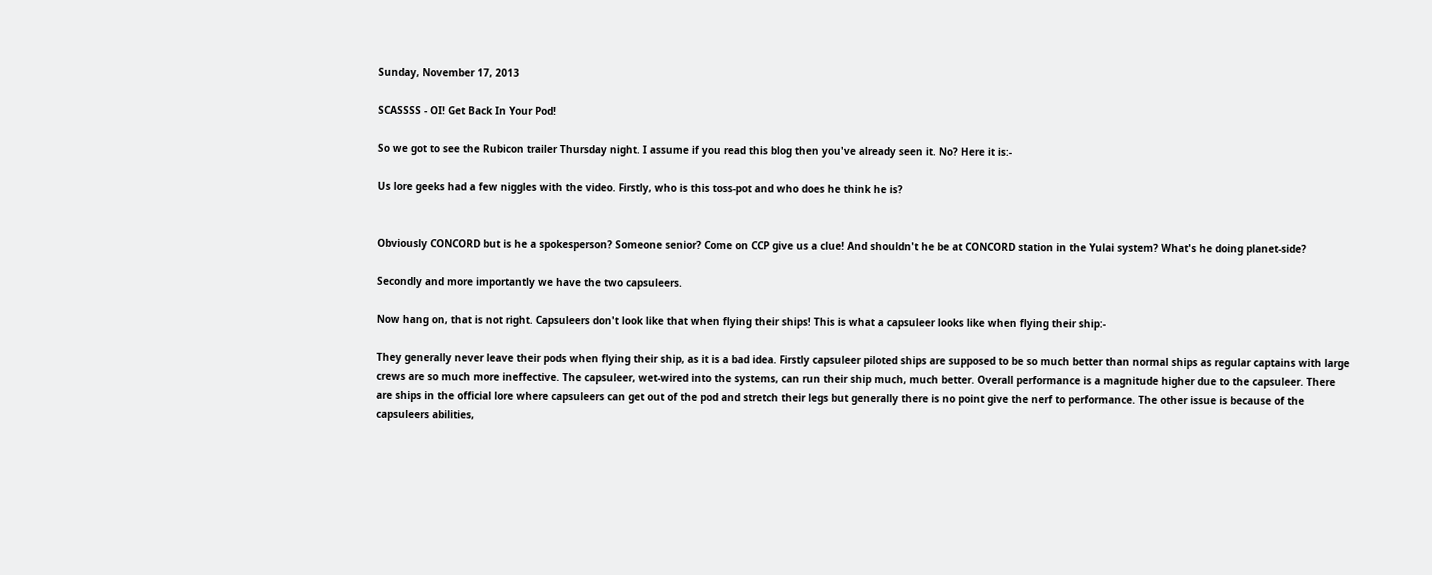Sunday, November 17, 2013

SCASSSS - OI! Get Back In Your Pod!

So we got to see the Rubicon trailer Thursday night. I assume if you read this blog then you've already seen it. No? Here it is:-

Us lore geeks had a few niggles with the video. Firstly, who is this toss-pot and who does he think he is?


Obviously CONCORD but is he a spokesperson? Someone senior? Come on CCP give us a clue! And shouldn't he be at CONCORD station in the Yulai system? What's he doing planet-side?

Secondly and more importantly we have the two capsuleers.

Now hang on, that is not right. Capsuleers don't look like that when flying their ships! This is what a capsuleer looks like when flying their ship:-

They generally never leave their pods when flying their ship, as it is a bad idea. Firstly capsuleer piloted ships are supposed to be so much better than normal ships as regular captains with large crews are so much more ineffective. The capsuleer, wet-wired into the systems, can run their ship much, much better. Overall performance is a magnitude higher due to the capsuleer. There are ships in the official lore where capsuleers can get out of the pod and stretch their legs but generally there is no point give the nerf to performance. The other issue is because of the capsuleers abilities,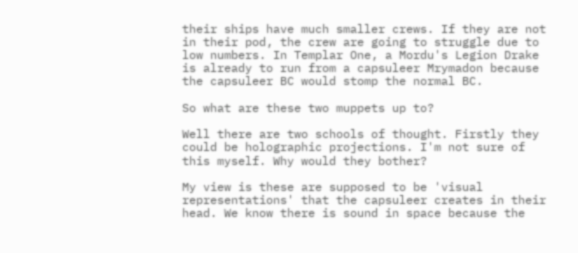their ships have much smaller crews. If they are not in their pod, the crew are going to struggle due to low numbers. In Templar One, a Mordu's Legion Drake is already to run from a capsuleer Mrymadon because the capsuleer BC would stomp the normal BC.

So what are these two muppets up to?

Well there are two schools of thought. Firstly they could be holographic projections. I'm not sure of this myself. Why would they bother?

My view is these are supposed to be 'visual representations' that the capsuleer creates in their head. We know there is sound in space because the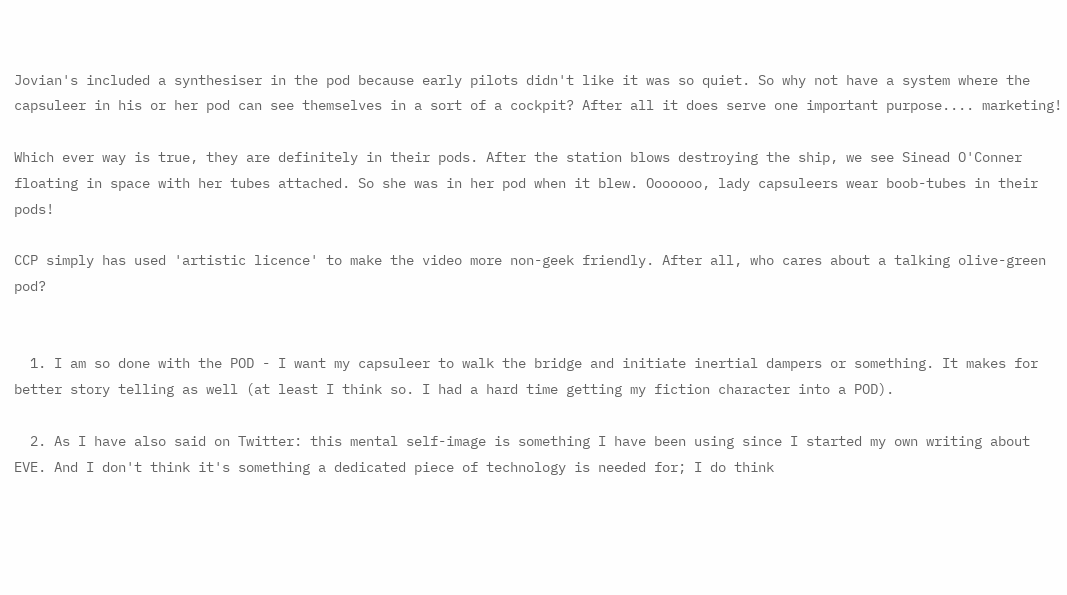Jovian's included a synthesiser in the pod because early pilots didn't like it was so quiet. So why not have a system where the capsuleer in his or her pod can see themselves in a sort of a cockpit? After all it does serve one important purpose.... marketing!

Which ever way is true, they are definitely in their pods. After the station blows destroying the ship, we see Sinead O'Conner floating in space with her tubes attached. So she was in her pod when it blew. Ooooooo, lady capsuleers wear boob-tubes in their pods!

CCP simply has used 'artistic licence' to make the video more non-geek friendly. After all, who cares about a talking olive-green pod?


  1. I am so done with the POD - I want my capsuleer to walk the bridge and initiate inertial dampers or something. It makes for better story telling as well (at least I think so. I had a hard time getting my fiction character into a POD).

  2. As I have also said on Twitter: this mental self-image is something I have been using since I started my own writing about EVE. And I don't think it's something a dedicated piece of technology is needed for; I do think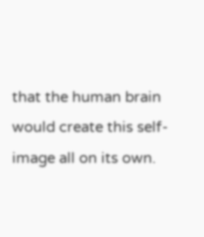that the human brain would create this self-image all on its own.